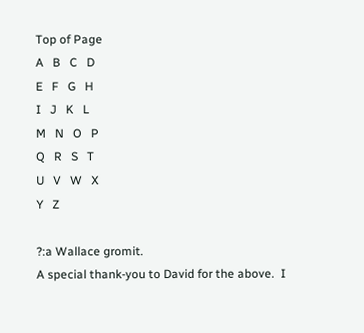Top of Page
A   B   C   D
E   F   G   H
I   J   K   L
M   N   O   P
Q   R   S   T
U   V   W   X
Y   Z

?:a Wallace gromit.
A special thank-you to David for the above.  I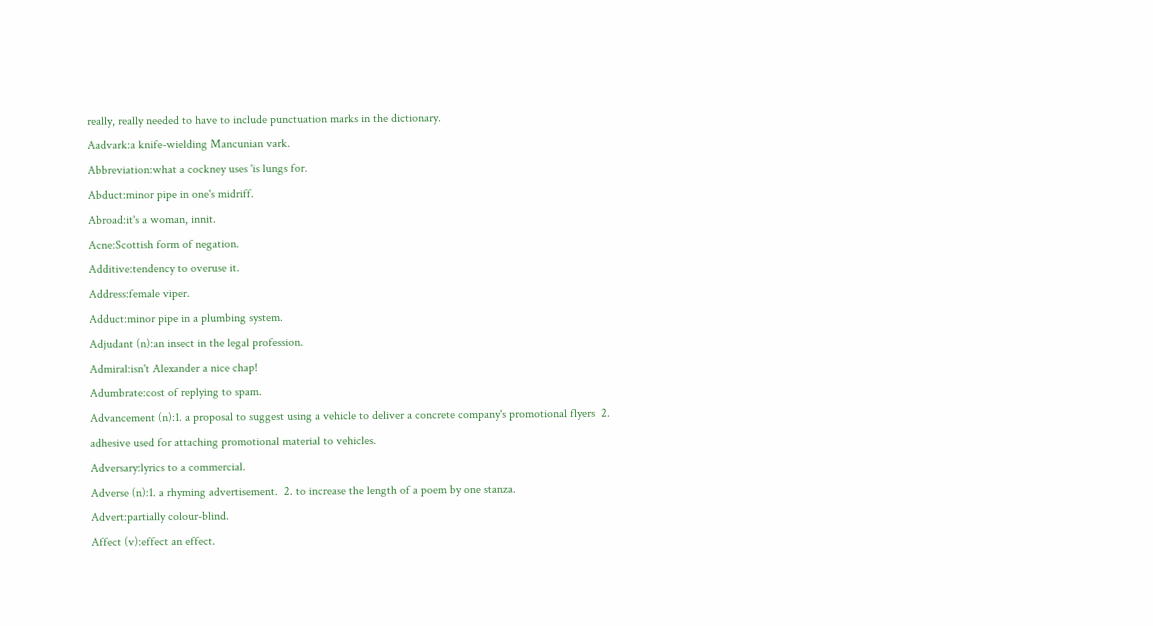really, really needed to have to include punctuation marks in the dictionary.
Aadvark:a knife-wielding Mancunian vark.
Abbreviation:what a cockney uses 'is lungs for.
Abduct:minor pipe in one's midriff.
Abroad:it's a woman, innit.
Acne:Scottish form of negation.
Additive:tendency to overuse it.
Address:female viper.
Adduct:minor pipe in a plumbing system.
Adjudant (n):an insect in the legal profession.
Admiral:isn't Alexander a nice chap!
Adumbrate:cost of replying to spam.
Advancement (n):1. a proposal to suggest using a vehicle to deliver a concrete company's promotional flyers  2. adhesive used for attaching promotional material to vehicles.
Adversary:lyrics to a commercial.
Adverse (n):1. a rhyming advertisement.  2. to increase the length of a poem by one stanza.
Advert:partially colour-blind.
Affect (v):effect an effect.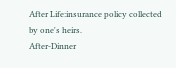After Life:insurance policy collected by one's heirs.
After-Dinner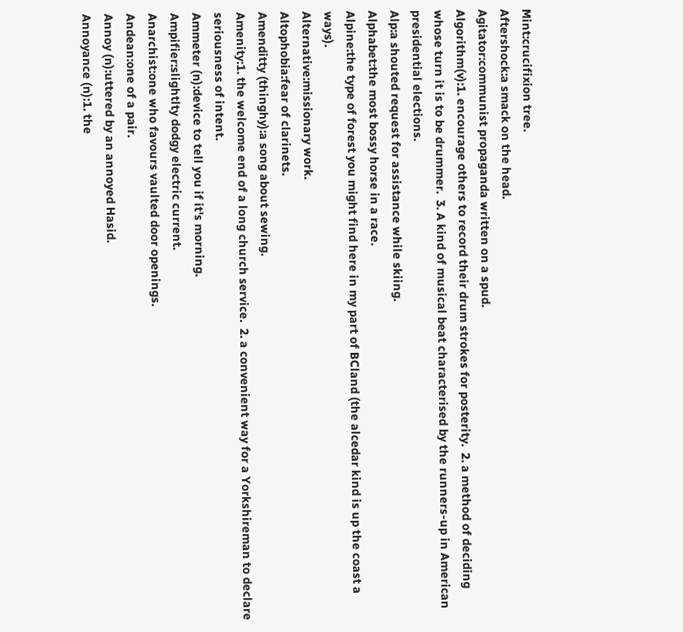Mint:crucifixion tree.
Aftershock:a smack on the head.
Agitator:communist propaganda written on a spud.
Algorithm(v):1. encourage others to record their drum strokes for posterity.  2. a method of deciding whose turn it is to be drummer.  3. A kind of musical beat characterised by the runners-up in American presidential elections.
Alp:a shouted request for assistance while skiing.
Alphabet:the most bossy horse in a race.
Alpine:the type of forest you might find here in my part of BCland (the alcedar kind is up the coast a ways).
Alternative:missionary work.
Altophobia:fear of clarinets.
Amenditty (thinghy):a song about sewing.
Amenity:1. the welcome end of a long church service.  2. a convenient way for a Yorkshireman to declare seriousness of intent.
Ammeter (n):device to tell you if it's morning.
Ampifier:slightlty dodgy electric current.
Anarchist:one who favours vaulted door openings.
Andean:one of a pair.
Annoy (n):uttered by an annoyed Hasid.
Annoyance (n):1. the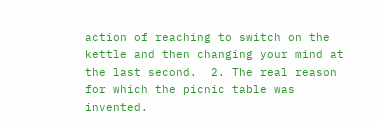action of reaching to switch on the kettle and then changing your mind at the last second.  2. The real reason for which the picnic table was invented.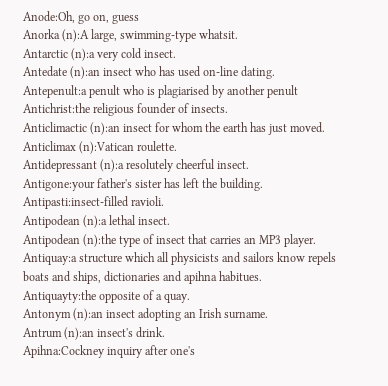Anode:Oh, go on, guess
Anorka (n):A large, swimming-type whatsit.
Antarctic (n):a very cold insect.
Antedate (n):an insect who has used on-line dating.
Antepenult:a penult who is plagiarised by another penult
Antichrist:the religious founder of insects.
Anticlimactic (n):an insect for whom the earth has just moved.
Anticlimax (n):Vatican roulette.
Antidepressant (n):a resolutely cheerful insect.
Antigone:your father's sister has left the building.
Antipasti:insect-filled ravioli.
Antipodean (n):a lethal insect.
Antipodean (n):the type of insect that carries an MP3 player.
Antiquay:a structure which all physicists and sailors know repels boats and ships, dictionaries and apihna habitues.
Antiquayty:the opposite of a quay.
Antonym (n):an insect adopting an Irish surname.
Antrum (n):an insect's drink.
Apihna:Cockney inquiry after one's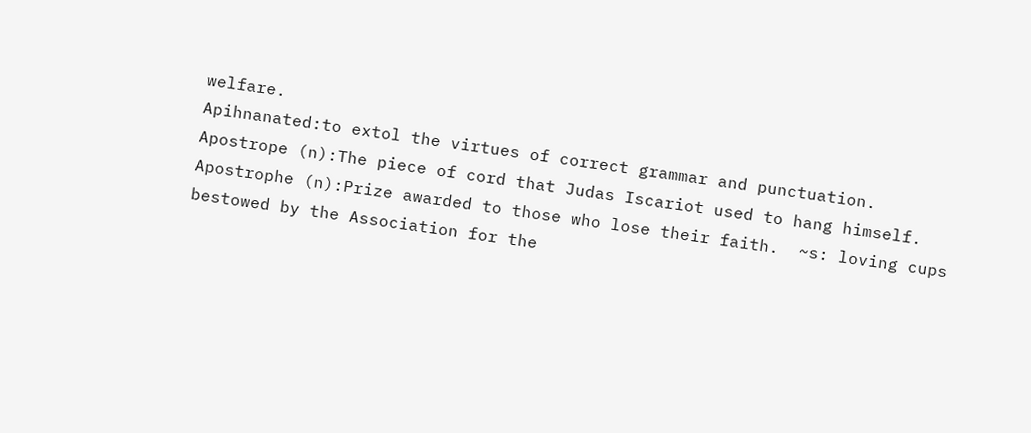welfare.
Apihnanated:to extol the virtues of correct grammar and punctuation.
Apostrope (n):The piece of cord that Judas Iscariot used to hang himself.
Apostrophe (n):Prize awarded to those who lose their faith.  ~s: loving cups bestowed by the Association for the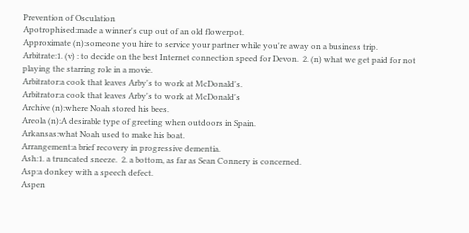Prevention of Osculation
Apotrophised:made a winner's cup out of an old flowerpot.
Approximate (n):someone you hire to service your partner while you're away on a business trip.
Arbitrate:1. (v) : to decide on the best Internet connection speed for Devon.  2. (n) what we get paid for not playing the starring role in a movie.
Arbitrator:a cook that leaves Arby's to work at McDonald's.
Arbitrator:a cook that leaves Arby's to work at McDonald's
Archive (n):where Noah stored his bees.
Areola (n):A desirable type of greeting when outdoors in Spain.
Arkansas:what Noah used to make his boat.
Arrangement:a brief recovery in progressive dementia.
Ash:1. a truncated sneeze.  2. a bottom, as far as Sean Connery is concerned.
Asp:a donkey with a speech defect.
Aspen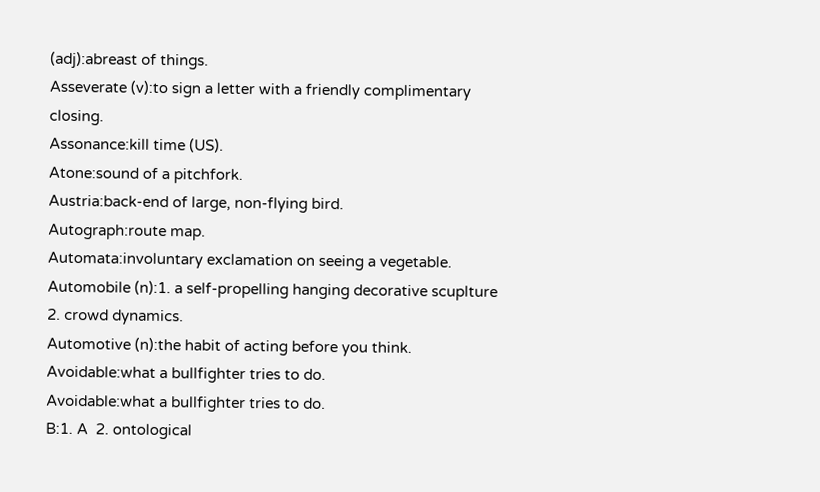(adj):abreast of things.
Asseverate (v):to sign a letter with a friendly complimentary closing.
Assonance:kill time (US).
Atone:sound of a pitchfork.
Austria:back-end of large, non-flying bird.
Autograph:route map.
Automata:involuntary exclamation on seeing a vegetable.
Automobile (n):1. a self-propelling hanging decorative scuplture  2. crowd dynamics.
Automotive (n):the habit of acting before you think.
Avoidable:what a bullfighter tries to do.
Avoidable:what a bullfighter tries to do.
B:1. A  2. ontological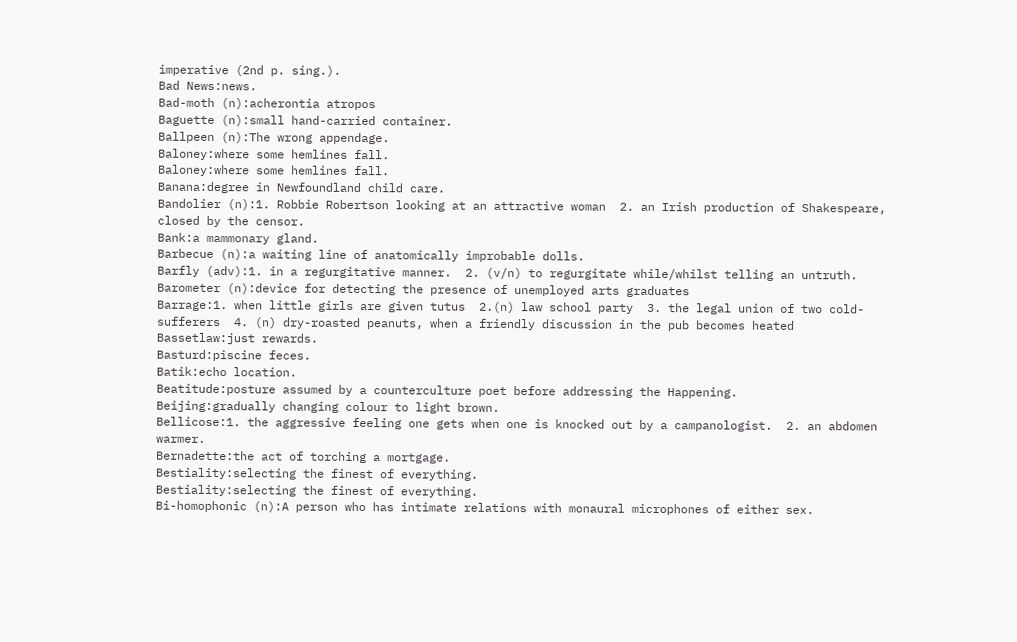imperative (2nd p. sing.).
Bad News:news.
Bad-moth (n):acherontia atropos
Baguette (n):small hand-carried container.
Ballpeen (n):The wrong appendage.
Baloney:where some hemlines fall.
Baloney:where some hemlines fall.
Banana:degree in Newfoundland child care.
Bandolier (n):1. Robbie Robertson looking at an attractive woman  2. an Irish production of Shakespeare, closed by the censor.
Bank:a mammonary gland.
Barbecue (n):a waiting line of anatomically improbable dolls.
Barfly (adv):1. in a regurgitative manner.  2. (v/n) to regurgitate while/whilst telling an untruth.
Barometer (n):device for detecting the presence of unemployed arts graduates
Barrage:1. when little girls are given tutus  2.(n) law school party  3. the legal union of two cold-sufferers  4. (n) dry-roasted peanuts, when a friendly discussion in the pub becomes heated
Bassetlaw:just rewards.
Basturd:piscine feces.
Batik:echo location.
Beatitude:posture assumed by a counterculture poet before addressing the Happening.
Beijing:gradually changing colour to light brown.
Bellicose:1. the aggressive feeling one gets when one is knocked out by a campanologist.  2. an abdomen warmer.
Bernadette:the act of torching a mortgage.
Bestiality:selecting the finest of everything.
Bestiality:selecting the finest of everything.
Bi-homophonic (n):A person who has intimate relations with monaural microphones of either sex.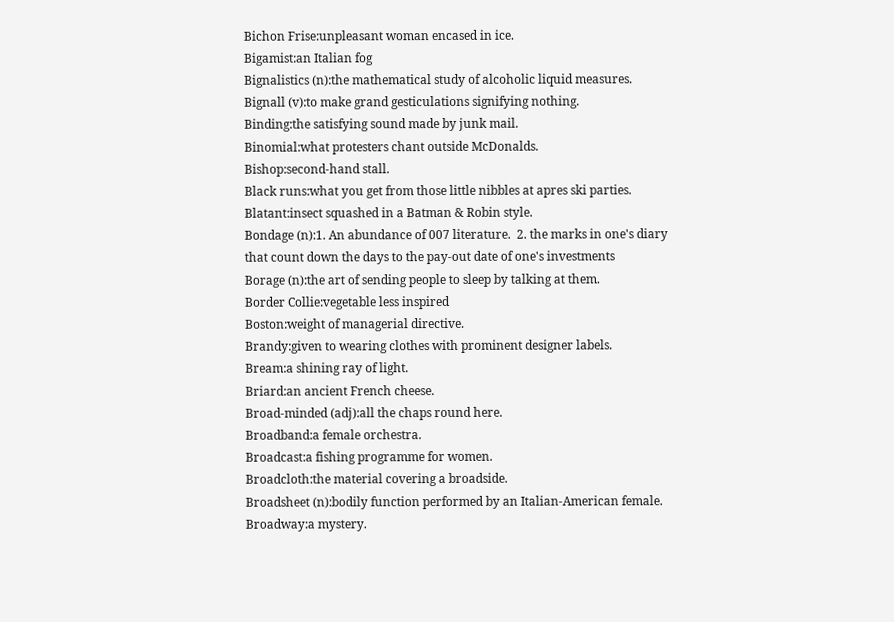Bichon Frise:unpleasant woman encased in ice.
Bigamist:an Italian fog
Bignalistics (n):the mathematical study of alcoholic liquid measures.
Bignall (v):to make grand gesticulations signifying nothing.
Binding:the satisfying sound made by junk mail.
Binomial:what protesters chant outside McDonalds.
Bishop:second-hand stall.
Black runs:what you get from those little nibbles at apres ski parties.
Blatant:insect squashed in a Batman & Robin style.
Bondage (n):1. An abundance of 007 literature.  2. the marks in one's diary that count down the days to the pay-out date of one's investments
Borage (n):the art of sending people to sleep by talking at them.
Border Collie:vegetable less inspired
Boston:weight of managerial directive.
Brandy:given to wearing clothes with prominent designer labels.
Bream:a shining ray of light.
Briard:an ancient French cheese.
Broad-minded (adj):all the chaps round here.
Broadband:a female orchestra.
Broadcast:a fishing programme for women.
Broadcloth:the material covering a broadside.
Broadsheet (n):bodily function performed by an Italian-American female.
Broadway:a mystery.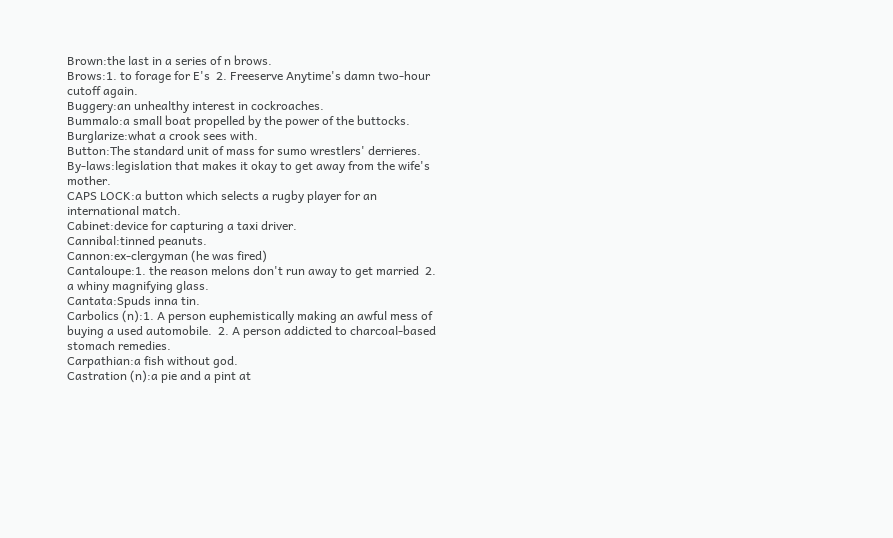Brown:the last in a series of n brows.
Brows:1. to forage for E's  2. Freeserve Anytime's damn two-hour cutoff again.
Buggery:an unhealthy interest in cockroaches.
Bummalo:a small boat propelled by the power of the buttocks.
Burglarize:what a crook sees with.
Button:The standard unit of mass for sumo wrestlers' derrieres.
By-laws:legislation that makes it okay to get away from the wife's mother.
CAPS LOCK:a button which selects a rugby player for an international match.
Cabinet:device for capturing a taxi driver.
Cannibal:tinned peanuts.
Cannon:ex-clergyman (he was fired)
Cantaloupe:1. the reason melons don't run away to get married  2. a whiny magnifying glass.
Cantata:Spuds inna tin.
Carbolics (n):1. A person euphemistically making an awful mess of buying a used automobile.  2. A person addicted to charcoal-based stomach remedies.
Carpathian:a fish without god.
Castration (n):a pie and a pint at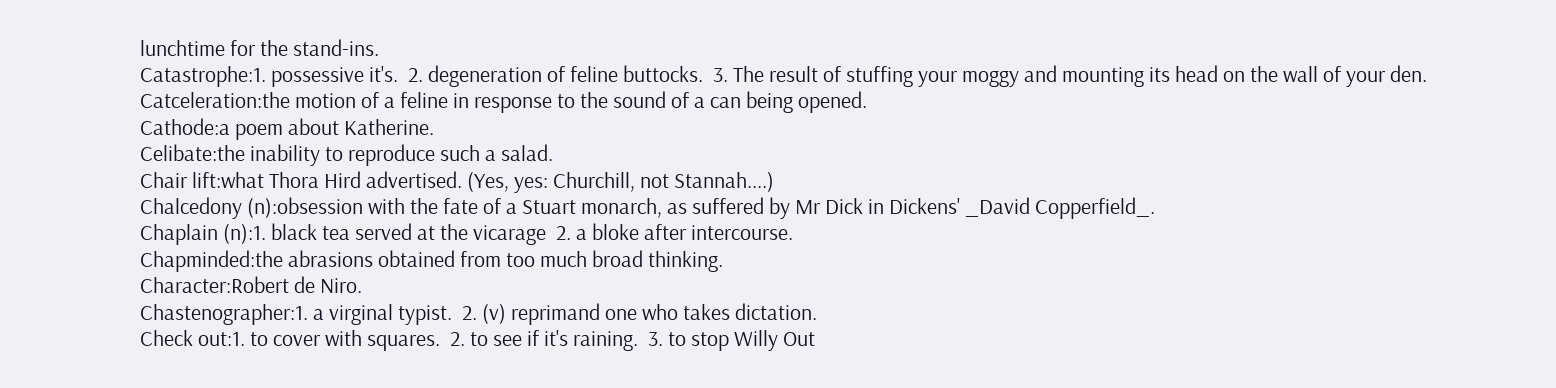lunchtime for the stand-ins.
Catastrophe:1. possessive it's.  2. degeneration of feline buttocks.  3. The result of stuffing your moggy and mounting its head on the wall of your den.
Catceleration:the motion of a feline in response to the sound of a can being opened.
Cathode:a poem about Katherine.
Celibate:the inability to reproduce such a salad.
Chair lift:what Thora Hird advertised. (Yes, yes: Churchill, not Stannah....)
Chalcedony (n):obsession with the fate of a Stuart monarch, as suffered by Mr Dick in Dickens' _David Copperfield_.
Chaplain (n):1. black tea served at the vicarage  2. a bloke after intercourse.
Chapminded:the abrasions obtained from too much broad thinking.
Character:Robert de Niro.
Chastenographer:1. a virginal typist.  2. (v) reprimand one who takes dictation.
Check out:1. to cover with squares.  2. to see if it's raining.  3. to stop Willy Out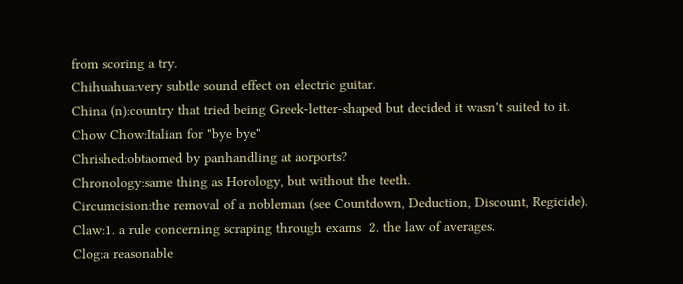from scoring a try.
Chihuahua:very subtle sound effect on electric guitar.
China (n):country that tried being Greek-letter-shaped but decided it wasn't suited to it.
Chow Chow:Italian for "bye bye"
Chrished:obtaomed by panhandling at aorports?
Chronology:same thing as Horology, but without the teeth.
Circumcision:the removal of a nobleman (see Countdown, Deduction, Discount, Regicide).
Claw:1. a rule concerning scraping through exams  2. the law of averages.
Clog:a reasonable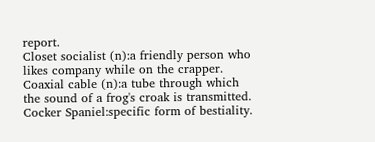report.
Closet socialist (n):a friendly person who likes company while on the crapper.
Coaxial cable (n):a tube through which the sound of a frog's croak is transmitted.
Cocker Spaniel:specific form of bestiality.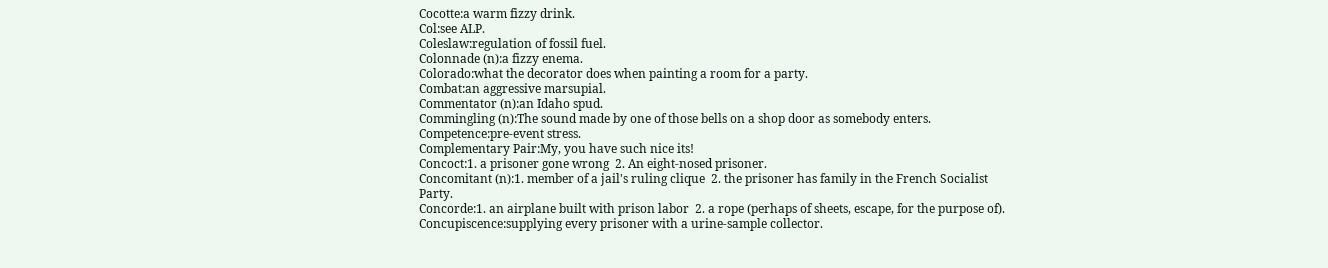Cocotte:a warm fizzy drink.
Col:see ALP.
Coleslaw:regulation of fossil fuel.
Colonnade (n):a fizzy enema.
Colorado:what the decorator does when painting a room for a party.
Combat:an aggressive marsupial.
Commentator (n):an Idaho spud.
Commingling (n):The sound made by one of those bells on a shop door as somebody enters.
Competence:pre-event stress.
Complementary Pair:My, you have such nice its!
Concoct:1. a prisoner gone wrong  2. An eight-nosed prisoner.
Concomitant (n):1. member of a jail's ruling clique  2. the prisoner has family in the French Socialist Party.
Concorde:1. an airplane built with prison labor  2. a rope (perhaps of sheets, escape, for the purpose of).
Concupiscence:supplying every prisoner with a urine-sample collector.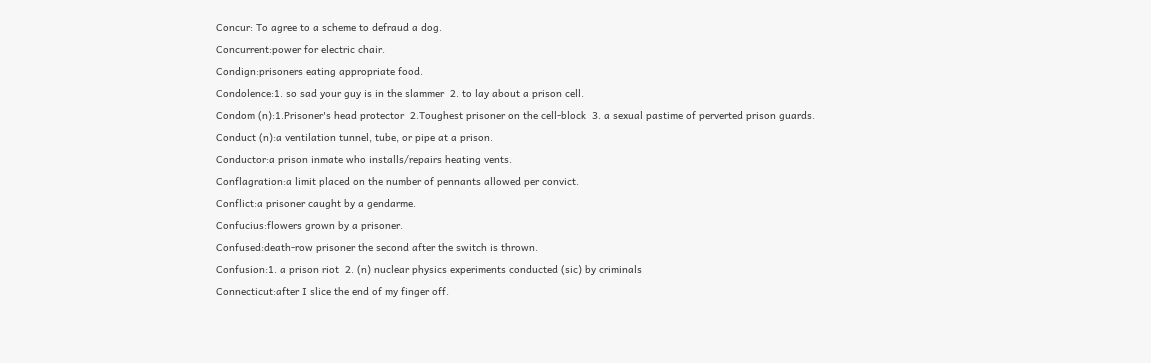Concur: To agree to a scheme to defraud a dog.
Concurrent:power for electric chair.
Condign:prisoners eating appropriate food.
Condolence:1. so sad your guy is in the slammer  2. to lay about a prison cell.
Condom (n):1.Prisoner's head protector  2.Toughest prisoner on the cell-block  3. a sexual pastime of perverted prison guards.
Conduct (n):a ventilation tunnel, tube, or pipe at a prison.
Conductor:a prison inmate who installs/repairs heating vents.
Conflagration:a limit placed on the number of pennants allowed per convict.
Conflict:a prisoner caught by a gendarme.
Confucius:flowers grown by a prisoner.
Confused:death-row prisoner the second after the switch is thrown.
Confusion:1. a prison riot  2. (n) nuclear physics experiments conducted (sic) by criminals
Connecticut:after I slice the end of my finger off.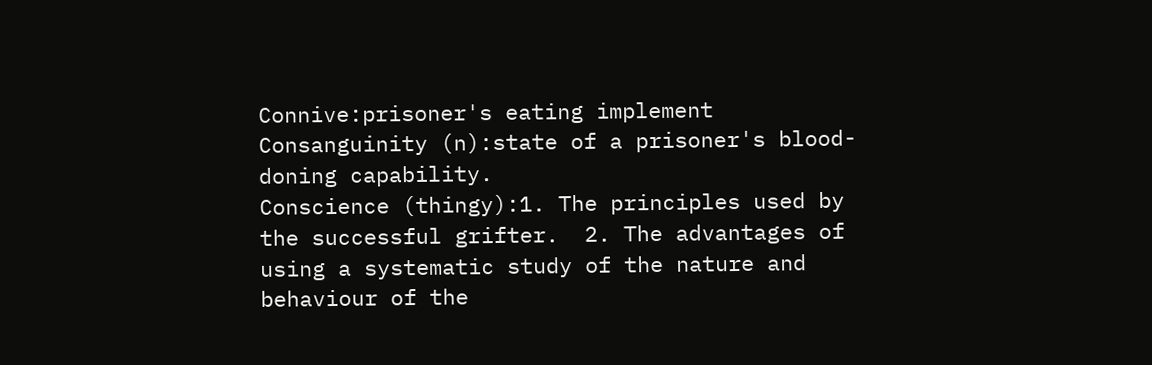Connive:prisoner's eating implement
Consanguinity (n):state of a prisoner's blood-doning capability.
Conscience (thingy):1. The principles used by the successful grifter.  2. The advantages of using a systematic study of the nature and behaviour of the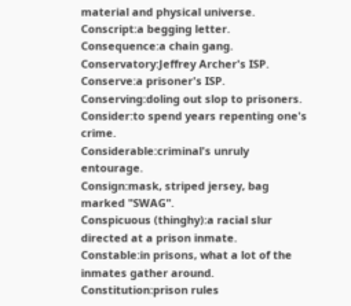material and physical universe.
Conscript:a begging letter.
Consequence:a chain gang.
Conservatory:Jeffrey Archer's ISP.
Conserve:a prisoner's ISP.
Conserving:doling out slop to prisoners.
Consider:to spend years repenting one's crime.
Considerable:criminal's unruly entourage.
Consign:mask, striped jersey, bag marked "SWAG".
Conspicuous (thinghy):a racial slur directed at a prison inmate.
Constable:in prisons, what a lot of the inmates gather around.
Constitution:prison rules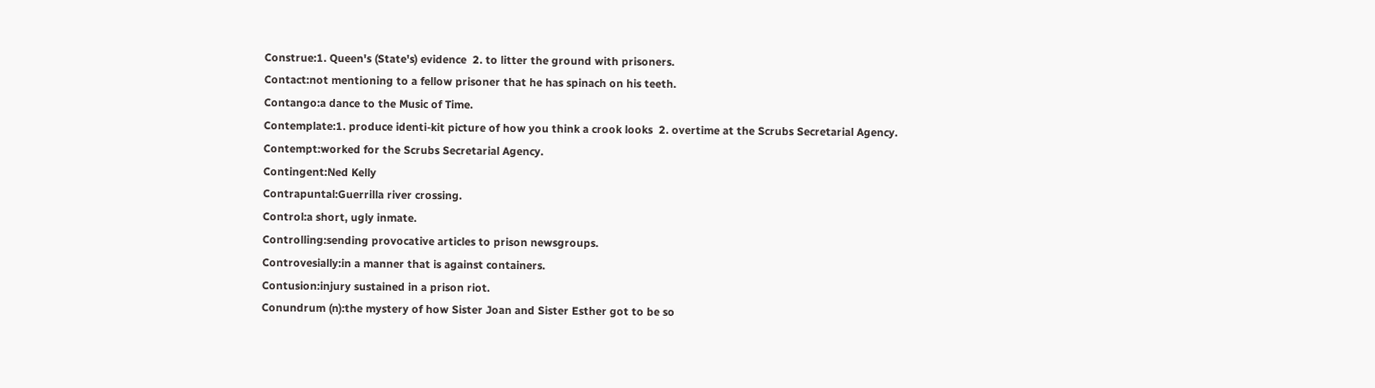Construe:1. Queen's (State's) evidence  2. to litter the ground with prisoners.
Contact:not mentioning to a fellow prisoner that he has spinach on his teeth.
Contango:a dance to the Music of Time.
Contemplate:1. produce identi-kit picture of how you think a crook looks  2. overtime at the Scrubs Secretarial Agency.
Contempt:worked for the Scrubs Secretarial Agency.
Contingent:Ned Kelly
Contrapuntal:Guerrilla river crossing.
Control:a short, ugly inmate.
Controlling:sending provocative articles to prison newsgroups.
Controvesially:in a manner that is against containers.
Contusion:injury sustained in a prison riot.
Conundrum (n):the mystery of how Sister Joan and Sister Esther got to be so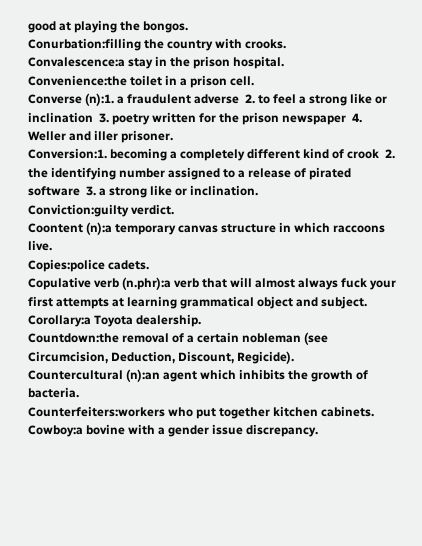good at playing the bongos.
Conurbation:filling the country with crooks.
Convalescence:a stay in the prison hospital.
Convenience:the toilet in a prison cell.
Converse (n):1. a fraudulent adverse  2. to feel a strong like or inclination  3. poetry written for the prison newspaper  4. Weller and iller prisoner.
Conversion:1. becoming a completely different kind of crook  2. the identifying number assigned to a release of pirated software  3. a strong like or inclination.
Conviction:guilty verdict.
Coontent (n):a temporary canvas structure in which raccoons live.
Copies:police cadets.
Copulative verb (n.phr):a verb that will almost always fuck your first attempts at learning grammatical object and subject.
Corollary:a Toyota dealership.
Countdown:the removal of a certain nobleman (see Circumcision, Deduction, Discount, Regicide).
Countercultural (n):an agent which inhibits the growth of bacteria.
Counterfeiters:workers who put together kitchen cabinets.
Cowboy:a bovine with a gender issue discrepancy.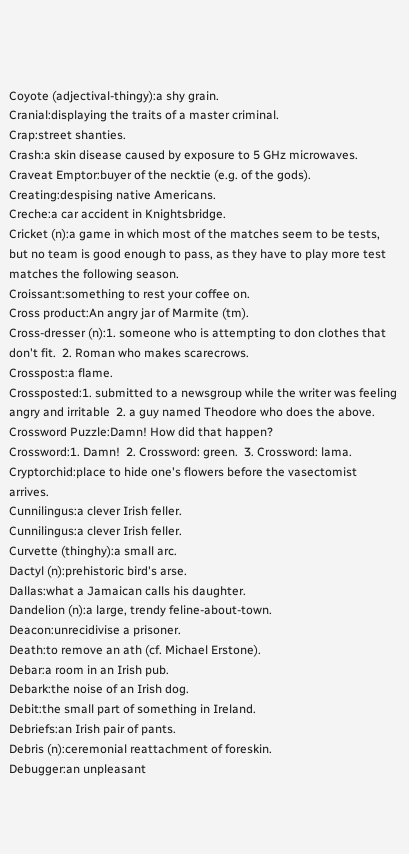Coyote (adjectival-thingy):a shy grain.
Cranial:displaying the traits of a master criminal.
Crap:street shanties.
Crash:a skin disease caused by exposure to 5 GHz microwaves.
Craveat Emptor:buyer of the necktie (e.g. of the gods).
Creating:despising native Americans.
Creche:a car accident in Knightsbridge.
Cricket (n):a game in which most of the matches seem to be tests, but no team is good enough to pass, as they have to play more test matches the following season.
Croissant:something to rest your coffee on.
Cross product:An angry jar of Marmite (tm).
Cross-dresser (n):1. someone who is attempting to don clothes that don't fit.  2. Roman who makes scarecrows.
Crosspost:a flame.
Crossposted:1. submitted to a newsgroup while the writer was feeling angry and irritable  2. a guy named Theodore who does the above.
Crossword Puzzle:Damn! How did that happen?
Crossword:1. Damn!  2. Crossword: green.  3. Crossword: lama.
Cryptorchid:place to hide one's flowers before the vasectomist arrives.
Cunnilingus:a clever Irish feller.
Cunnilingus:a clever Irish feller.
Curvette (thinghy):a small arc.
Dactyl (n):prehistoric bird's arse.
Dallas:what a Jamaican calls his daughter.
Dandelion (n):a large, trendy feline-about-town.
Deacon:unrecidivise a prisoner.
Death:to remove an ath (cf. Michael Erstone).
Debar:a room in an Irish pub.
Debark:the noise of an Irish dog.
Debit:the small part of something in Ireland.
Debriefs:an Irish pair of pants.
Debris (n):ceremonial reattachment of foreskin.
Debugger:an unpleasant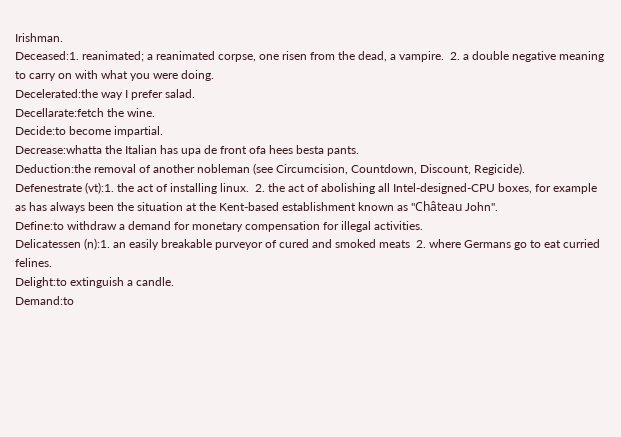Irishman.
Deceased:1. reanimated; a reanimated corpse, one risen from the dead, a vampire.  2. a double negative meaning to carry on with what you were doing.
Decelerated:the way I prefer salad.
Decellarate:fetch the wine.
Decide:to become impartial.
Decrease:whatta the Italian has upa de front ofa hees besta pants.
Deduction:the removal of another nobleman (see Circumcision, Countdown, Discount, Regicide).
Defenestrate (vt):1. the act of installing linux.  2. the act of abolishing all Intel-designed-CPU boxes, for example as has always been the situation at the Kent-based establishment known as "Château John".
Define:to withdraw a demand for monetary compensation for illegal activities.
Delicatessen (n):1. an easily breakable purveyor of cured and smoked meats  2. where Germans go to eat curried felines.
Delight:to extinguish a candle.
Demand:to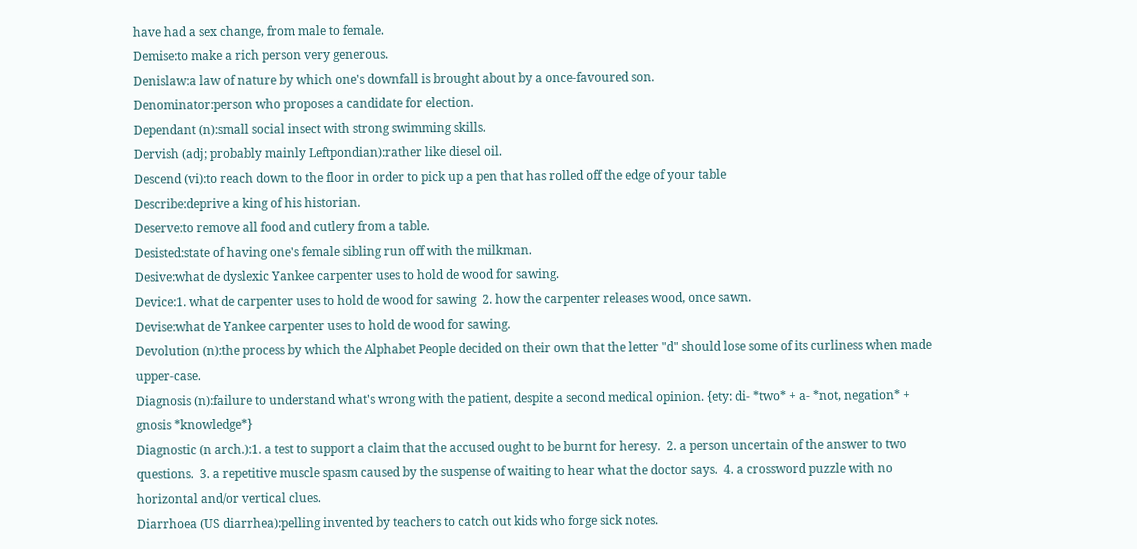have had a sex change, from male to female.
Demise:to make a rich person very generous.
Denislaw:a law of nature by which one's downfall is brought about by a once-favoured son.
Denominator:person who proposes a candidate for election.
Dependant (n):small social insect with strong swimming skills.
Dervish (adj; probably mainly Leftpondian):rather like diesel oil.
Descend (vi):to reach down to the floor in order to pick up a pen that has rolled off the edge of your table
Describe:deprive a king of his historian.
Deserve:to remove all food and cutlery from a table.
Desisted:state of having one's female sibling run off with the milkman.
Desive:what de dyslexic Yankee carpenter uses to hold de wood for sawing.
Device:1. what de carpenter uses to hold de wood for sawing  2. how the carpenter releases wood, once sawn.
Devise:what de Yankee carpenter uses to hold de wood for sawing.
Devolution (n):the process by which the Alphabet People decided on their own that the letter "d" should lose some of its curliness when made upper-case.
Diagnosis (n):failure to understand what's wrong with the patient, despite a second medical opinion. {ety: di- *two* + a- *not, negation* + gnosis *knowledge*}
Diagnostic (n arch.):1. a test to support a claim that the accused ought to be burnt for heresy.  2. a person uncertain of the answer to two questions.  3. a repetitive muscle spasm caused by the suspense of waiting to hear what the doctor says.  4. a crossword puzzle with no horizontal and/or vertical clues.
Diarrhoea (US diarrhea):pelling invented by teachers to catch out kids who forge sick notes.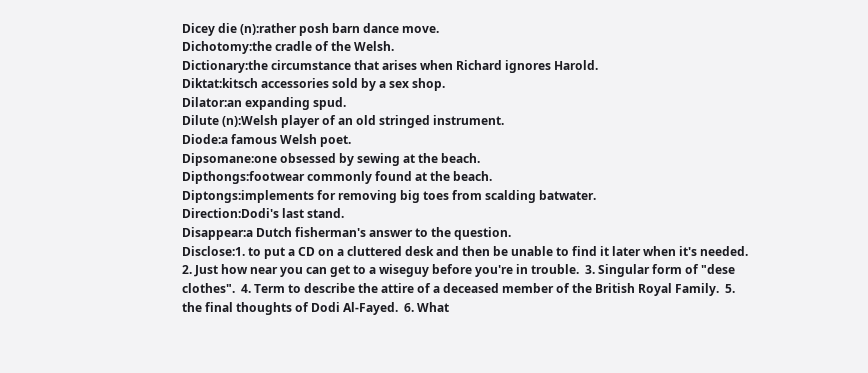Dicey die (n):rather posh barn dance move.
Dichotomy:the cradle of the Welsh.
Dictionary:the circumstance that arises when Richard ignores Harold.
Diktat:kitsch accessories sold by a sex shop.
Dilator:an expanding spud.
Dilute (n):Welsh player of an old stringed instrument.
Diode:a famous Welsh poet.
Dipsomane:one obsessed by sewing at the beach.
Dipthongs:footwear commonly found at the beach.
Diptongs:implements for removing big toes from scalding batwater.
Direction:Dodi's last stand.
Disappear:a Dutch fisherman's answer to the question.
Disclose:1. to put a CD on a cluttered desk and then be unable to find it later when it's needed.  2. Just how near you can get to a wiseguy before you're in trouble.  3. Singular form of "dese clothes".  4. Term to describe the attire of a deceased member of the British Royal Family.  5. the final thoughts of Dodi Al-Fayed.  6. What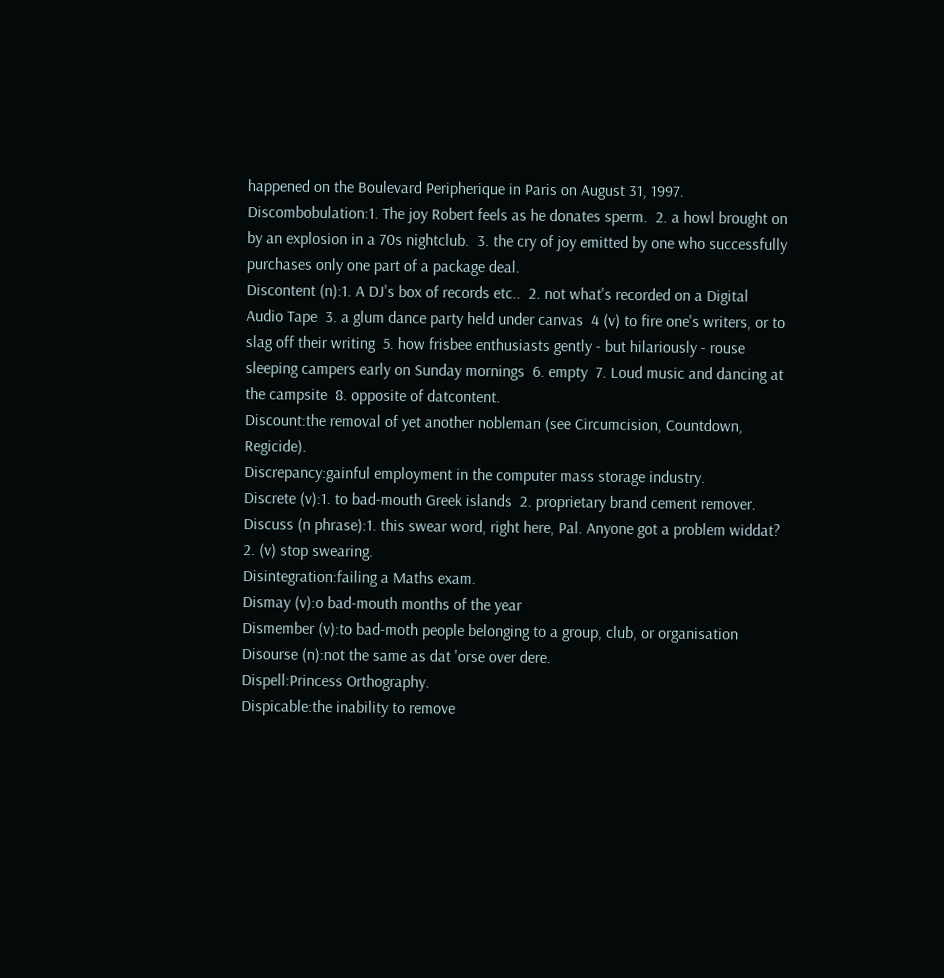happened on the Boulevard Peripherique in Paris on August 31, 1997.
Discombobulation:1. The joy Robert feels as he donates sperm.  2. a howl brought on by an explosion in a 70s nightclub.  3. the cry of joy emitted by one who successfully purchases only one part of a package deal.
Discontent (n):1. A DJ's box of records etc..  2. not what's recorded on a Digital Audio Tape  3. a glum dance party held under canvas  4 (v) to fire one's writers, or to slag off their writing  5. how frisbee enthusiasts gently - but hilariously - rouse sleeping campers early on Sunday mornings  6. empty  7. Loud music and dancing at the campsite  8. opposite of datcontent.
Discount:the removal of yet another nobleman (see Circumcision, Countdown, Regicide).
Discrepancy:gainful employment in the computer mass storage industry.
Discrete (v):1. to bad-mouth Greek islands  2. proprietary brand cement remover.
Discuss (n phrase):1. this swear word, right here, Pal. Anyone got a problem widdat?  2. (v) stop swearing.
Disintegration:failing a Maths exam.
Dismay (v):o bad-mouth months of the year
Dismember (v):to bad-moth people belonging to a group, club, or organisation
Disourse (n):not the same as dat 'orse over dere.
Dispell:Princess Orthography.
Dispicable:the inability to remove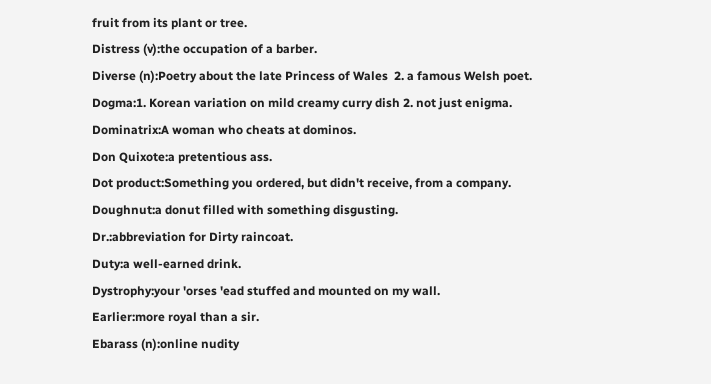fruit from its plant or tree.
Distress (v):the occupation of a barber.
Diverse (n):Poetry about the late Princess of Wales  2. a famous Welsh poet.
Dogma:1. Korean variation on mild creamy curry dish 2. not just enigma.
Dominatrix:A woman who cheats at dominos.
Don Quixote:a pretentious ass.
Dot product:Something you ordered, but didn't receive, from a company.
Doughnut:a donut filled with something disgusting.
Dr.:abbreviation for Dirty raincoat.
Duty:a well-earned drink.
Dystrophy:your 'orses 'ead stuffed and mounted on my wall.
Earlier:more royal than a sir.
Ebarass (n):online nudity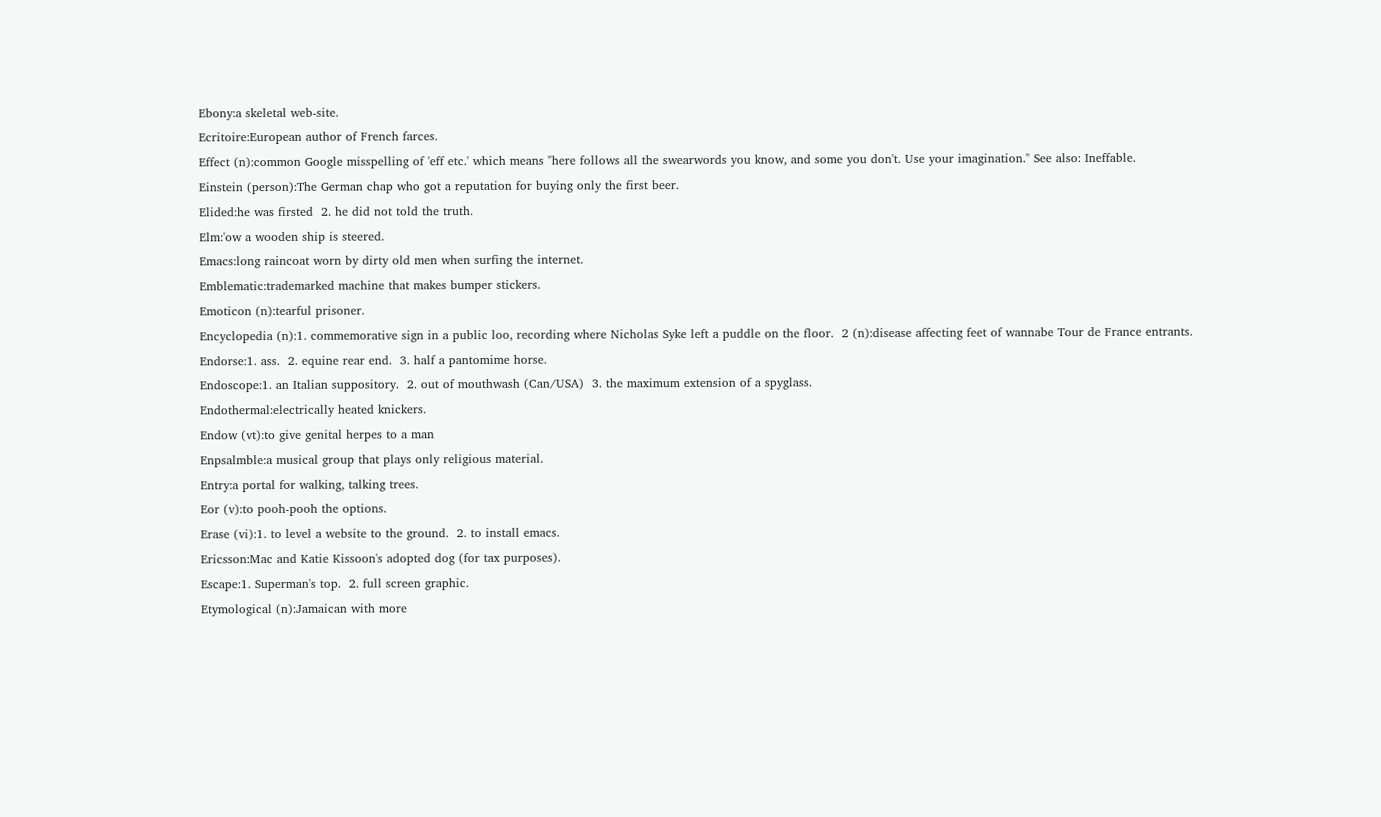Ebony:a skeletal web-site.
Ecritoire:European author of French farces.
Effect (n):common Google misspelling of 'eff etc.' which means "here follows all the swearwords you know, and some you don't. Use your imagination." See also: Ineffable.
Einstein (person):The German chap who got a reputation for buying only the first beer.
Elided:he was firsted  2. he did not told the truth.
Elm:'ow a wooden ship is steered.
Emacs:long raincoat worn by dirty old men when surfing the internet.
Emblematic:trademarked machine that makes bumper stickers.
Emoticon (n):tearful prisoner.
Encyclopedia (n):1. commemorative sign in a public loo, recording where Nicholas Syke left a puddle on the floor.  2 (n):disease affecting feet of wannabe Tour de France entrants.
Endorse:1. ass.  2. equine rear end.  3. half a pantomime horse.
Endoscope:1. an Italian suppository.  2. out of mouthwash (Can/USA)  3. the maximum extension of a spyglass.
Endothermal:electrically heated knickers.
Endow (vt):to give genital herpes to a man
Enpsalmble:a musical group that plays only religious material.
Entry:a portal for walking, talking trees.
Eor (v):to pooh-pooh the options.
Erase (vi):1. to level a website to the ground.  2. to install emacs.
Ericsson:Mac and Katie Kissoon's adopted dog (for tax purposes).
Escape:1. Superman's top.  2. full screen graphic.
Etymological (n):Jamaican with more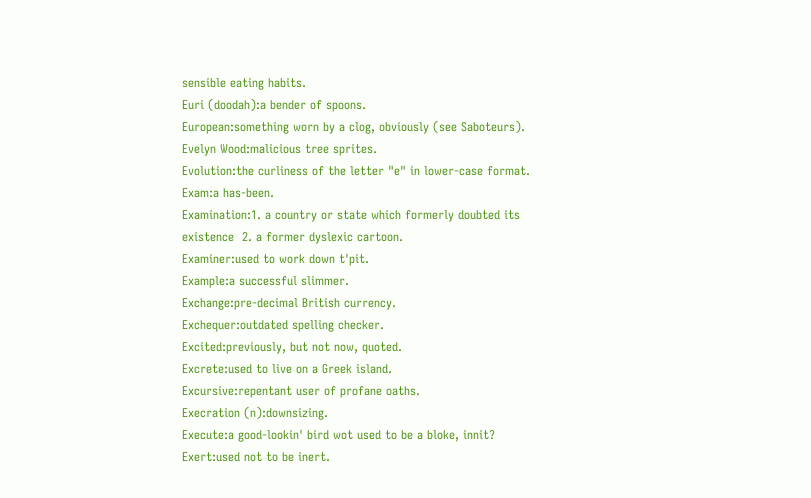sensible eating habits.
Euri (doodah):a bender of spoons.
European:something worn by a clog, obviously (see Saboteurs).
Evelyn Wood:malicious tree sprites.
Evolution:the curliness of the letter "e" in lower-case format.
Exam:a has-been.
Examination:1. a country or state which formerly doubted its existence  2. a former dyslexic cartoon.
Examiner:used to work down t'pit.
Example:a successful slimmer.
Exchange:pre-decimal British currency.
Exchequer:outdated spelling checker.
Excited:previously, but not now, quoted.
Excrete:used to live on a Greek island.
Excursive:repentant user of profane oaths.
Execration (n):downsizing.
Execute:a good-lookin' bird wot used to be a bloke, innit?
Exert:used not to be inert.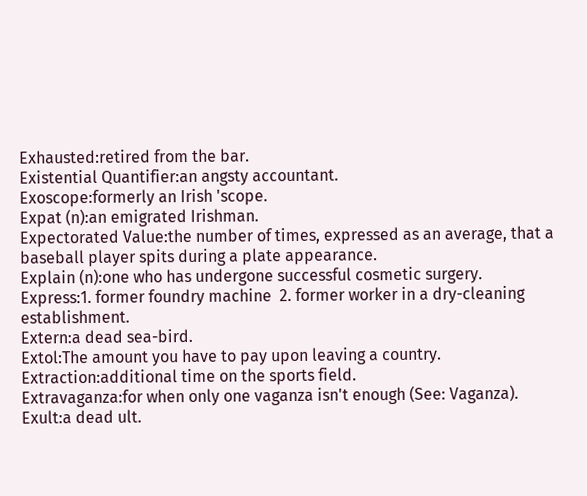Exhausted:retired from the bar.
Existential Quantifier:an angsty accountant.
Exoscope:formerly an Irish 'scope.
Expat (n):an emigrated Irishman.
Expectorated Value:the number of times, expressed as an average, that a baseball player spits during a plate appearance.
Explain (n):one who has undergone successful cosmetic surgery.
Express:1. former foundry machine  2. former worker in a dry-cleaning establishment.
Extern:a dead sea-bird.
Extol:The amount you have to pay upon leaving a country.
Extraction:additional time on the sports field.
Extravaganza:for when only one vaganza isn't enough (See: Vaganza).
Exult:a dead ult.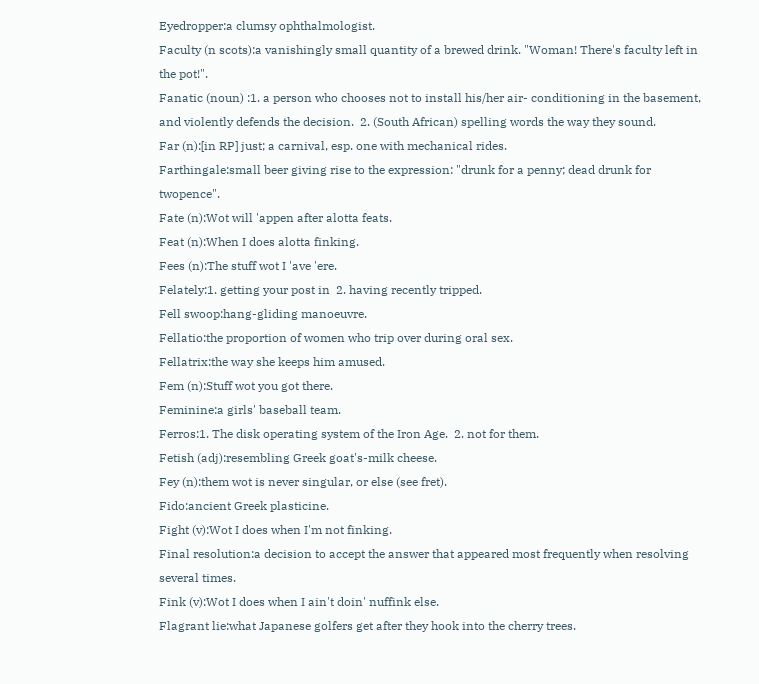Eyedropper:a clumsy ophthalmologist.
Faculty (n scots):a vanishingly small quantity of a brewed drink. "Woman! There's faculty left in the pot!".
Fanatic (noun) :1. a person who chooses not to install his/her air- conditioning in the basement, and violently defends the decision.  2. (South African) spelling words the way they sound.
Far (n):[in RP] just; a carnival, esp. one with mechanical rides.
Farthingale:small beer giving rise to the expression: "drunk for a penny; dead drunk for twopence".
Fate (n):Wot will 'appen after alotta feats.
Feat (n):When I does alotta finking.
Fees (n):The stuff wot I 'ave 'ere.
Felately:1. getting your post in  2. having recently tripped.
Fell swoop:hang-gliding manoeuvre.
Fellatio:the proportion of women who trip over during oral sex.
Fellatrix:the way she keeps him amused.
Fem (n):Stuff wot you got there.
Feminine:a girls' baseball team.
Ferros:1. The disk operating system of the Iron Age.  2. not for them.
Fetish (adj):resembling Greek goat's-milk cheese.
Fey (n):them wot is never singular, or else (see fret).
Fido:ancient Greek plasticine.
Fight (v):Wot I does when I'm not finking.
Final resolution:a decision to accept the answer that appeared most frequently when resolving several times.
Fink (v):Wot I does when I ain't doin' nuffink else.
Flagrant lie:what Japanese golfers get after they hook into the cherry trees.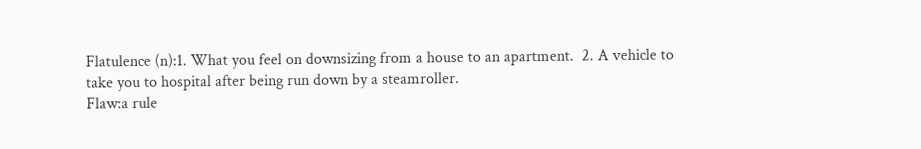Flatulence (n):1. What you feel on downsizing from a house to an apartment.  2. A vehicle to take you to hospital after being run down by a steamroller.
Flaw:a rule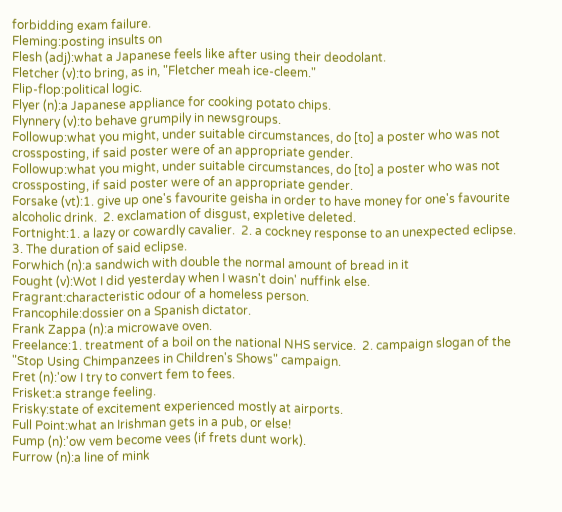forbidding exam failure.
Fleming:posting insults on
Flesh (adj):what a Japanese feels like after using their deodolant.
Fletcher (v):to bring, as in, "Fletcher meah ice-cleem."
Flip-flop:political logic.
Flyer (n):a Japanese appliance for cooking potato chips.
Flynnery (v):to behave grumpily in newsgroups.
Followup:what you might, under suitable circumstances, do [to] a poster who was not crossposting, if said poster were of an appropriate gender.
Followup:what you might, under suitable circumstances, do [to] a poster who was not crossposting, if said poster were of an appropriate gender.
Forsake (vt):1. give up one's favourite geisha in order to have money for one's favourite alcoholic drink.  2. exclamation of disgust, expletive deleted.
Fortnight:1. a lazy or cowardly cavalier.  2. a cockney response to an unexpected eclipse.  3. The duration of said eclipse.
Forwhich (n):a sandwich with double the normal amount of bread in it
Fought (v):Wot I did yesterday when I wasn't doin' nuffink else.
Fragrant:characteristic odour of a homeless person.
Francophile:dossier on a Spanish dictator.
Frank Zappa (n):a microwave oven.
Freelance:1. treatment of a boil on the national NHS service.  2. campaign slogan of the "Stop Using Chimpanzees in Children's Shows" campaign.
Fret (n):'ow I try to convert fem to fees.
Frisket:a strange feeling.
Frisky:state of excitement experienced mostly at airports.
Full Point:what an Irishman gets in a pub, or else!
Fump (n):'ow vem become vees (if frets dunt work).
Furrow (n):a line of mink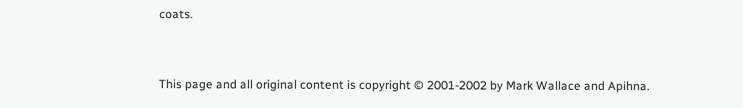coats.



This page and all original content is copyright © 2001-2002 by Mark Wallace and Apihna.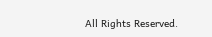All Rights Reserved.